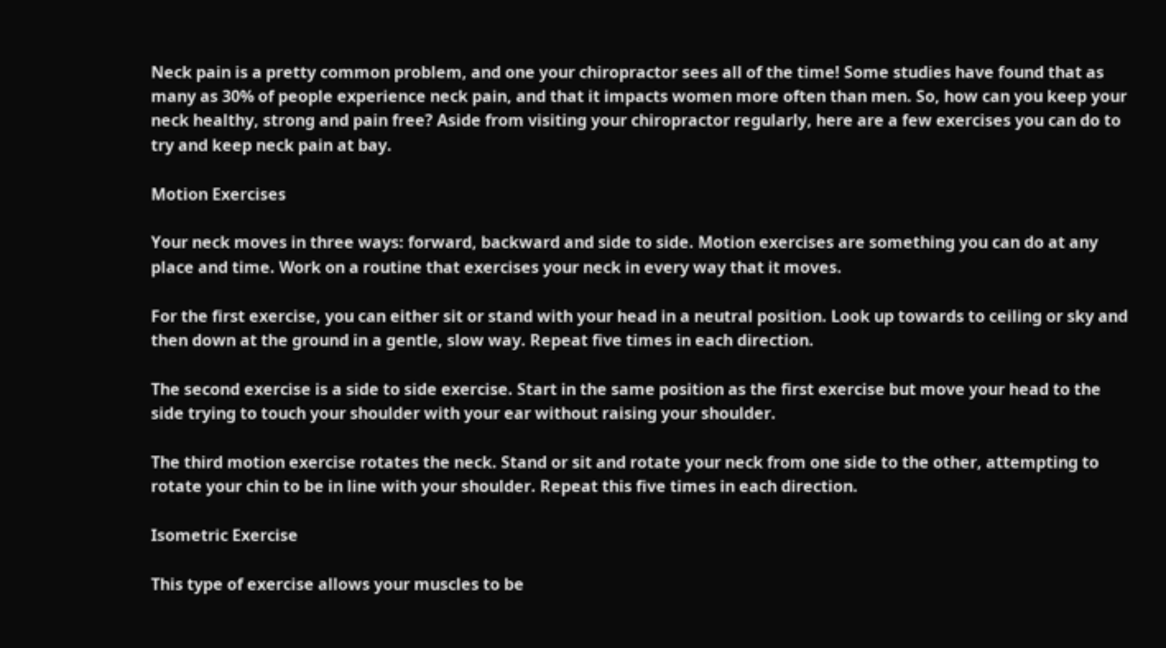Neck pain is a pretty common problem, and one your chiropractor sees all of the time! Some studies have found that as many as 30% of people experience neck pain, and that it impacts women more often than men. So, how can you keep your neck healthy, strong and pain free? Aside from visiting your chiropractor regularly, here are a few exercises you can do to try and keep neck pain at bay.

Motion Exercises

Your neck moves in three ways: forward, backward and side to side. Motion exercises are something you can do at any place and time. Work on a routine that exercises your neck in every way that it moves.

For the first exercise, you can either sit or stand with your head in a neutral position. Look up towards to ceiling or sky and then down at the ground in a gentle, slow way. Repeat five times in each direction.

The second exercise is a side to side exercise. Start in the same position as the first exercise but move your head to the side trying to touch your shoulder with your ear without raising your shoulder.

The third motion exercise rotates the neck. Stand or sit and rotate your neck from one side to the other, attempting to rotate your chin to be in line with your shoulder. Repeat this five times in each direction.

Isometric Exercise

This type of exercise allows your muscles to be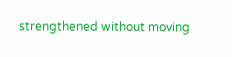strengthened without moving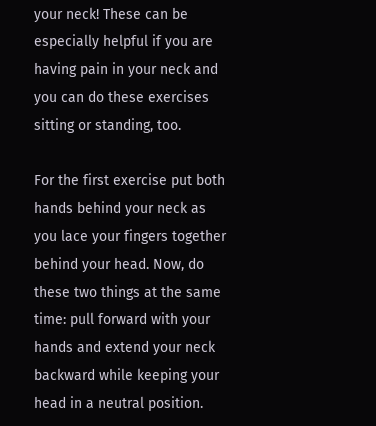your neck! These can be especially helpful if you are having pain in your neck and you can do these exercises sitting or standing, too.

For the first exercise put both hands behind your neck as you lace your fingers together behind your head. Now, do these two things at the same time: pull forward with your hands and extend your neck backward while keeping your head in a neutral position.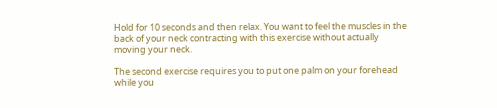Hold for 10 seconds and then relax. You want to feel the muscles in the back of your neck contracting with this exercise without actually moving your neck.

The second exercise requires you to put one palm on your forehead while you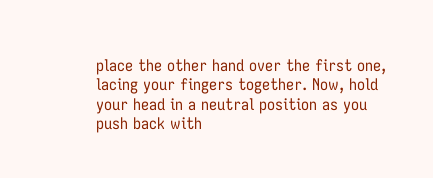place the other hand over the first one, lacing your fingers together. Now, hold your head in a neutral position as you push back with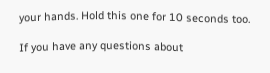your hands. Hold this one for 10 seconds too.

If you have any questions about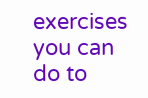exercises you can do to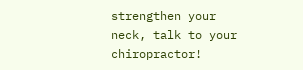strengthen your neck, talk to your chiropractor!